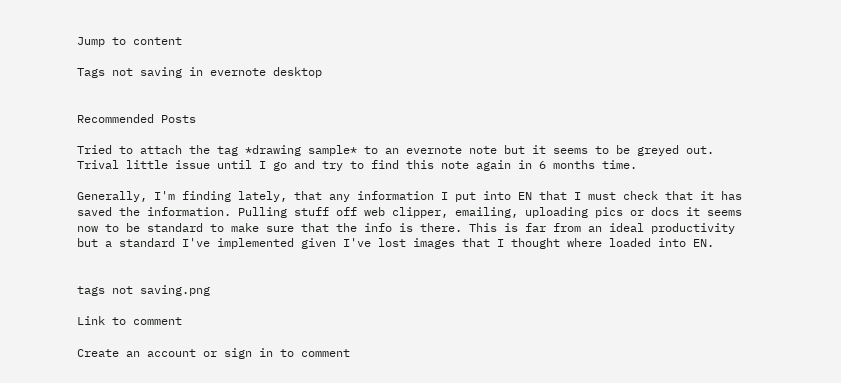Jump to content

Tags not saving in evernote desktop


Recommended Posts

Tried to attach the tag *drawing sample* to an evernote note but it seems to be greyed out. Trival little issue until I go and try to find this note again in 6 months time.

Generally, I'm finding lately, that any information I put into EN that I must check that it has saved the information. Pulling stuff off web clipper, emailing, uploading pics or docs it seems now to be standard to make sure that the info is there. This is far from an ideal productivity but a standard I've implemented given I've lost images that I thought where loaded into EN.


tags not saving.png

Link to comment

Create an account or sign in to comment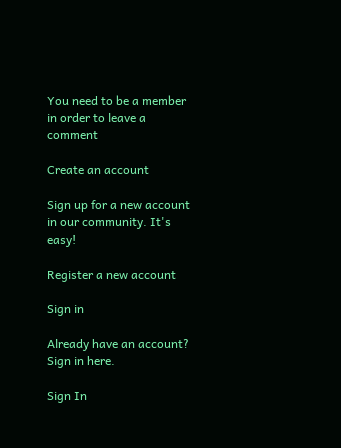You need to be a member in order to leave a comment

Create an account

Sign up for a new account in our community. It's easy!

Register a new account

Sign in

Already have an account? Sign in here.

Sign In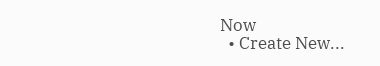Now
  • Create New...